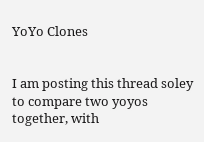YoYo Clones


I am posting this thread soley to compare two yoyos together, with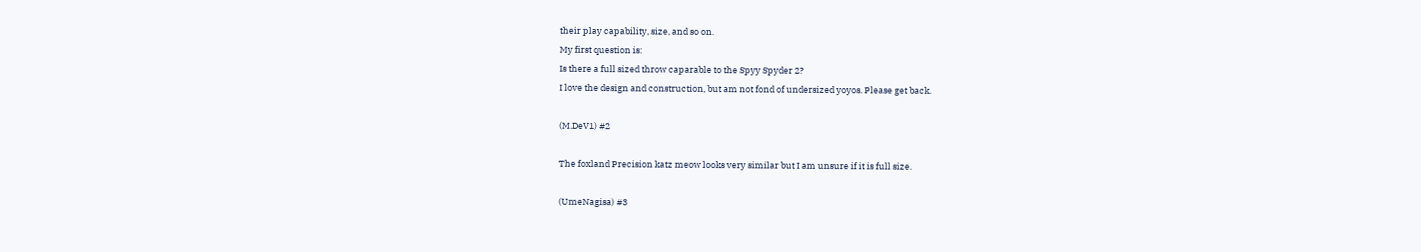their play capability, size, and so on.
My first question is:
Is there a full sized throw caparable to the Spyy Spyder 2?
I love the design and construction, but am not fond of undersized yoyos. Please get back.

(M.DeV1) #2

The foxland Precision katz meow looks very similar but I am unsure if it is full size.

(UmeNagisa) #3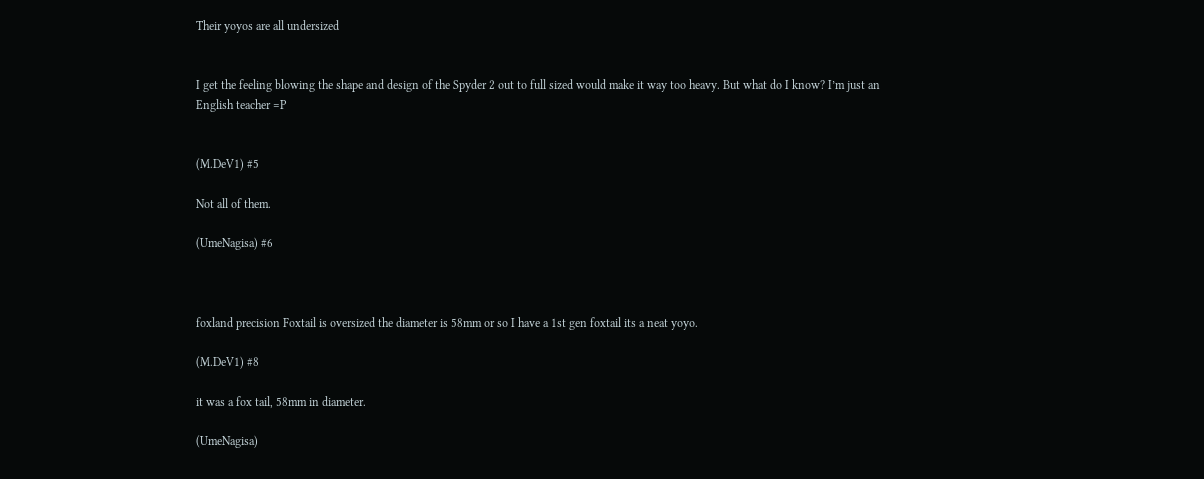Their yoyos are all undersized


I get the feeling blowing the shape and design of the Spyder 2 out to full sized would make it way too heavy. But what do I know? I’m just an English teacher =P


(M.DeV1) #5

Not all of them.

(UmeNagisa) #6



foxland precision Foxtail is oversized the diameter is 58mm or so I have a 1st gen foxtail its a neat yoyo.

(M.DeV1) #8

it was a fox tail, 58mm in diameter.

(UmeNagisa)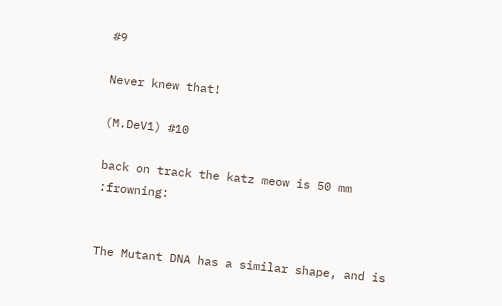#9

Never knew that!

(M.DeV1) #10

back on track the katz meow is 50 mm :frowning:


The Mutant DNA has a similar shape, and is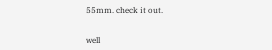55mm. check it out.


well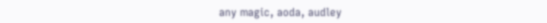any magic, aoda, audley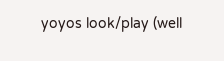yoyos look/play (well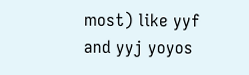most) like yyf and yyj yoyos